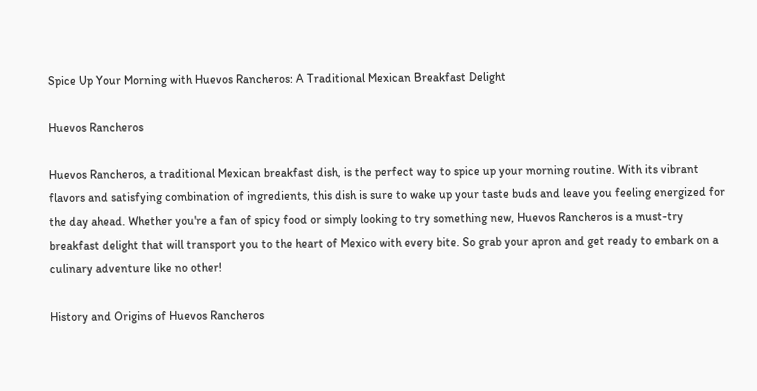Spice Up Your Morning with Huevos Rancheros: A Traditional Mexican Breakfast Delight

Huevos Rancheros

Huevos Rancheros, a traditional Mexican breakfast dish, is the perfect way to spice up your morning routine. With its vibrant flavors and satisfying combination of ingredients, this dish is sure to wake up your taste buds and leave you feeling energized for the day ahead. Whether you're a fan of spicy food or simply looking to try something new, Huevos Rancheros is a must-try breakfast delight that will transport you to the heart of Mexico with every bite. So grab your apron and get ready to embark on a culinary adventure like no other!

History and Origins of Huevos Rancheros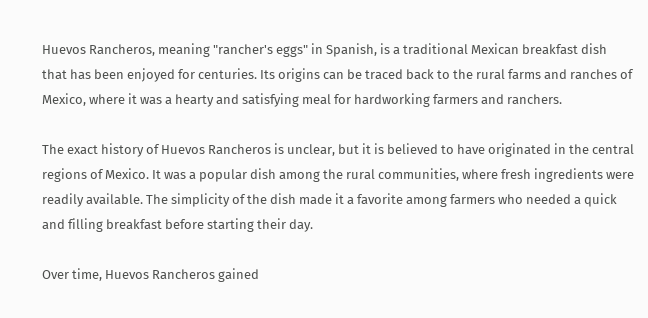Huevos Rancheros, meaning "rancher's eggs" in Spanish, is a traditional Mexican breakfast dish that has been enjoyed for centuries. Its origins can be traced back to the rural farms and ranches of Mexico, where it was a hearty and satisfying meal for hardworking farmers and ranchers.

The exact history of Huevos Rancheros is unclear, but it is believed to have originated in the central regions of Mexico. It was a popular dish among the rural communities, where fresh ingredients were readily available. The simplicity of the dish made it a favorite among farmers who needed a quick and filling breakfast before starting their day.

Over time, Huevos Rancheros gained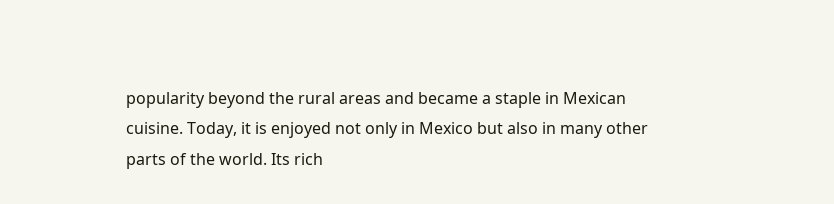popularity beyond the rural areas and became a staple in Mexican cuisine. Today, it is enjoyed not only in Mexico but also in many other parts of the world. Its rich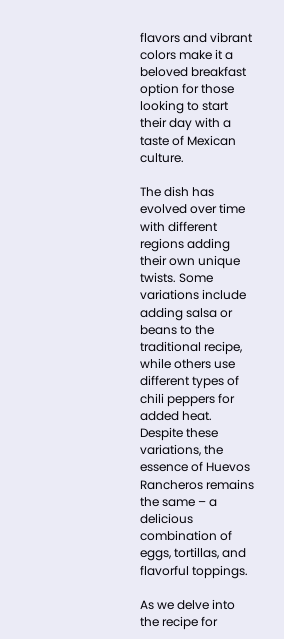flavors and vibrant colors make it a beloved breakfast option for those looking to start their day with a taste of Mexican culture.

The dish has evolved over time with different regions adding their own unique twists. Some variations include adding salsa or beans to the traditional recipe, while others use different types of chili peppers for added heat. Despite these variations, the essence of Huevos Rancheros remains the same – a delicious combination of eggs, tortillas, and flavorful toppings.

As we delve into the recipe for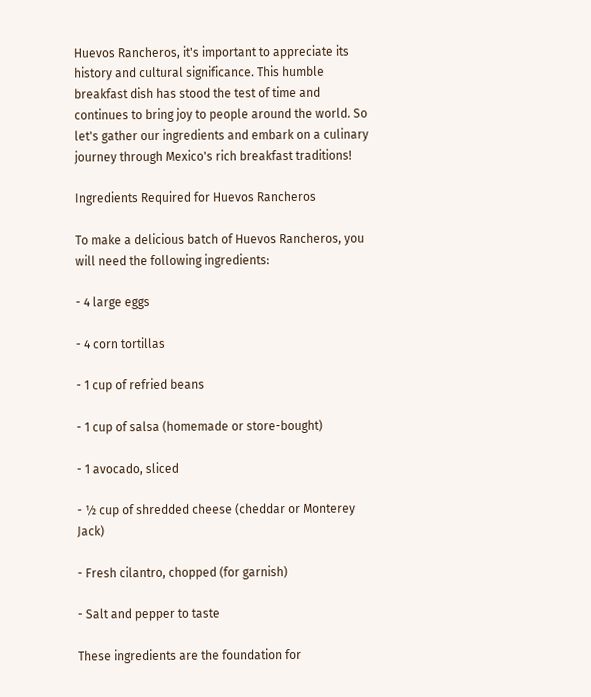Huevos Rancheros, it's important to appreciate its history and cultural significance. This humble breakfast dish has stood the test of time and continues to bring joy to people around the world. So let's gather our ingredients and embark on a culinary journey through Mexico's rich breakfast traditions!

Ingredients Required for Huevos Rancheros

To make a delicious batch of Huevos Rancheros, you will need the following ingredients:

- 4 large eggs

- 4 corn tortillas

- 1 cup of refried beans

- 1 cup of salsa (homemade or store-bought)

- 1 avocado, sliced

- ½ cup of shredded cheese (cheddar or Monterey Jack)

- Fresh cilantro, chopped (for garnish)

- Salt and pepper to taste

These ingredients are the foundation for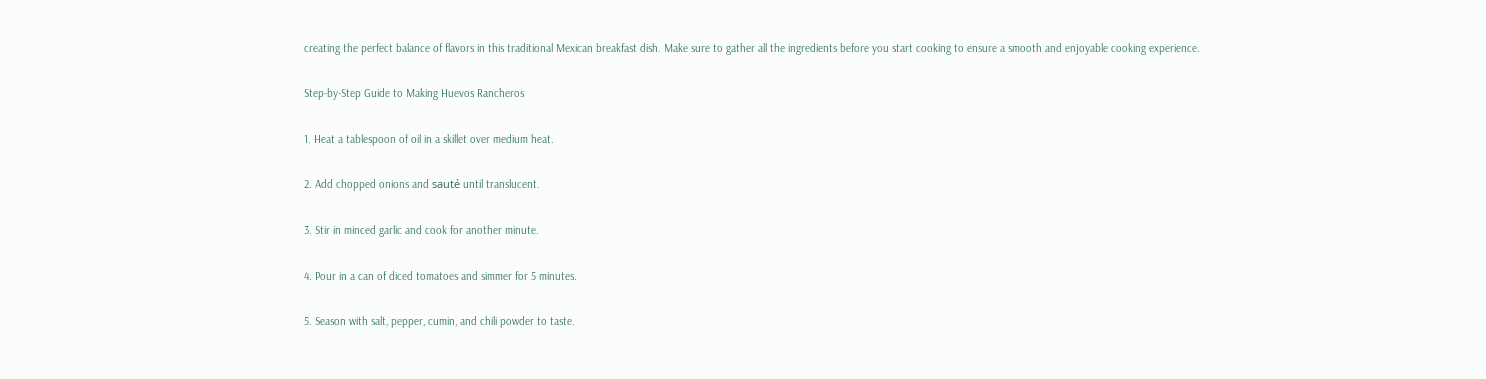creating the perfect balance of flavors in this traditional Mexican breakfast dish. Make sure to gather all the ingredients before you start cooking to ensure a smooth and enjoyable cooking experience.

Step-by-Step Guide to Making Huevos Rancheros

1. Heat a tablespoon of oil in a skillet over medium heat.

2. Add chopped onions and sauté until translucent.

3. Stir in minced garlic and cook for another minute.

4. Pour in a can of diced tomatoes and simmer for 5 minutes.

5. Season with salt, pepper, cumin, and chili powder to taste.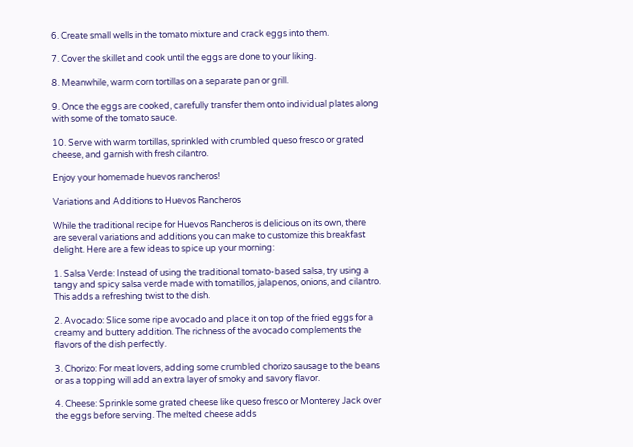6. Create small wells in the tomato mixture and crack eggs into them.

7. Cover the skillet and cook until the eggs are done to your liking.

8. Meanwhile, warm corn tortillas on a separate pan or grill.

9. Once the eggs are cooked, carefully transfer them onto individual plates along with some of the tomato sauce.

10. Serve with warm tortillas, sprinkled with crumbled queso fresco or grated cheese, and garnish with fresh cilantro.

Enjoy your homemade huevos rancheros!

Variations and Additions to Huevos Rancheros

While the traditional recipe for Huevos Rancheros is delicious on its own, there are several variations and additions you can make to customize this breakfast delight. Here are a few ideas to spice up your morning:

1. Salsa Verde: Instead of using the traditional tomato-based salsa, try using a tangy and spicy salsa verde made with tomatillos, jalapenos, onions, and cilantro. This adds a refreshing twist to the dish.

2. Avocado: Slice some ripe avocado and place it on top of the fried eggs for a creamy and buttery addition. The richness of the avocado complements the flavors of the dish perfectly.

3. Chorizo: For meat lovers, adding some crumbled chorizo sausage to the beans or as a topping will add an extra layer of smoky and savory flavor.

4. Cheese: Sprinkle some grated cheese like queso fresco or Monterey Jack over the eggs before serving. The melted cheese adds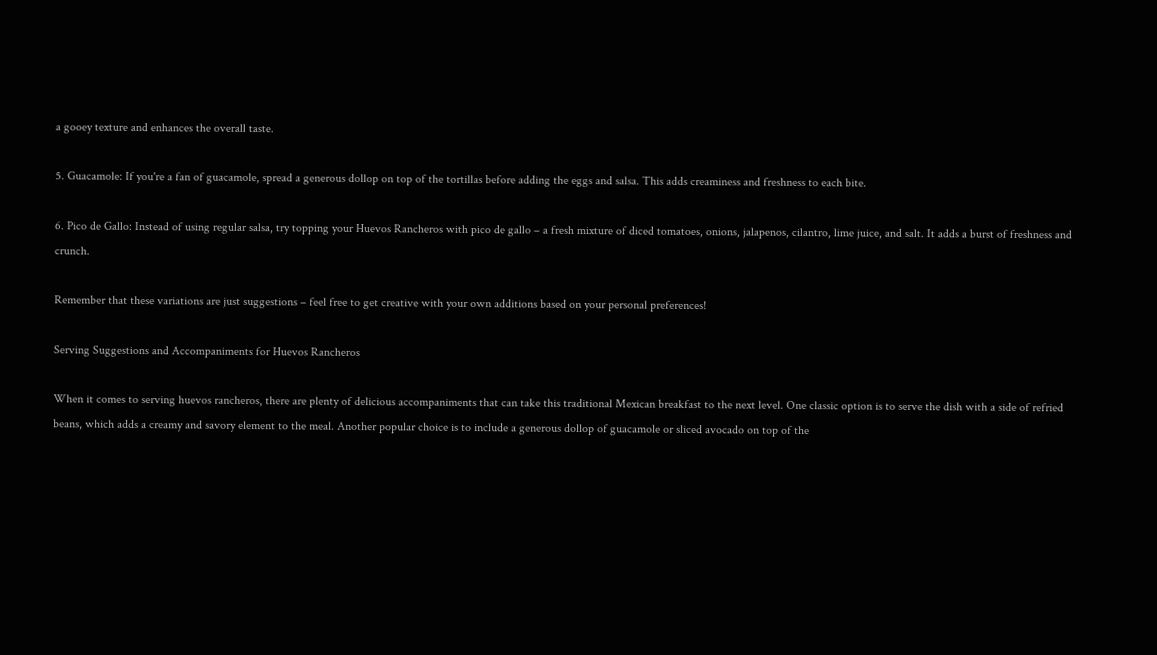a gooey texture and enhances the overall taste.

5. Guacamole: If you're a fan of guacamole, spread a generous dollop on top of the tortillas before adding the eggs and salsa. This adds creaminess and freshness to each bite.

6. Pico de Gallo: Instead of using regular salsa, try topping your Huevos Rancheros with pico de gallo – a fresh mixture of diced tomatoes, onions, jalapenos, cilantro, lime juice, and salt. It adds a burst of freshness and crunch.

Remember that these variations are just suggestions – feel free to get creative with your own additions based on your personal preferences!

Serving Suggestions and Accompaniments for Huevos Rancheros

When it comes to serving huevos rancheros, there are plenty of delicious accompaniments that can take this traditional Mexican breakfast to the next level. One classic option is to serve the dish with a side of refried beans, which adds a creamy and savory element to the meal. Another popular choice is to include a generous dollop of guacamole or sliced avocado on top of the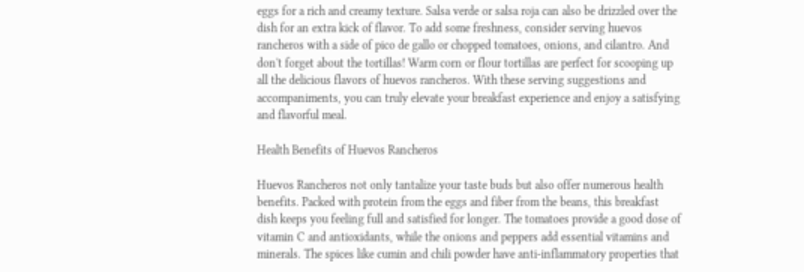eggs for a rich and creamy texture. Salsa verde or salsa roja can also be drizzled over the dish for an extra kick of flavor. To add some freshness, consider serving huevos rancheros with a side of pico de gallo or chopped tomatoes, onions, and cilantro. And don't forget about the tortillas! Warm corn or flour tortillas are perfect for scooping up all the delicious flavors of huevos rancheros. With these serving suggestions and accompaniments, you can truly elevate your breakfast experience and enjoy a satisfying and flavorful meal.

Health Benefits of Huevos Rancheros

Huevos Rancheros not only tantalize your taste buds but also offer numerous health benefits. Packed with protein from the eggs and fiber from the beans, this breakfast dish keeps you feeling full and satisfied for longer. The tomatoes provide a good dose of vitamin C and antioxidants, while the onions and peppers add essential vitamins and minerals. The spices like cumin and chili powder have anti-inflammatory properties that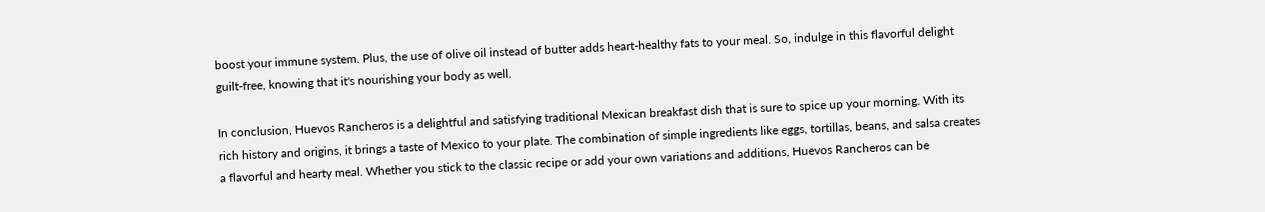boost your immune system. Plus, the use of olive oil instead of butter adds heart-healthy fats to your meal. So, indulge in this flavorful delight guilt-free, knowing that it's nourishing your body as well.

In conclusion, Huevos Rancheros is a delightful and satisfying traditional Mexican breakfast dish that is sure to spice up your morning. With its rich history and origins, it brings a taste of Mexico to your plate. The combination of simple ingredients like eggs, tortillas, beans, and salsa creates a flavorful and hearty meal. Whether you stick to the classic recipe or add your own variations and additions, Huevos Rancheros can be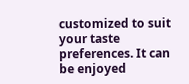customized to suit your taste preferences. It can be enjoyed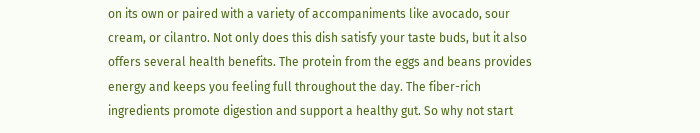on its own or paired with a variety of accompaniments like avocado, sour cream, or cilantro. Not only does this dish satisfy your taste buds, but it also offers several health benefits. The protein from the eggs and beans provides energy and keeps you feeling full throughout the day. The fiber-rich ingredients promote digestion and support a healthy gut. So why not start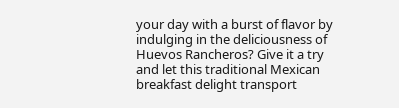your day with a burst of flavor by indulging in the deliciousness of Huevos Rancheros? Give it a try and let this traditional Mexican breakfast delight transport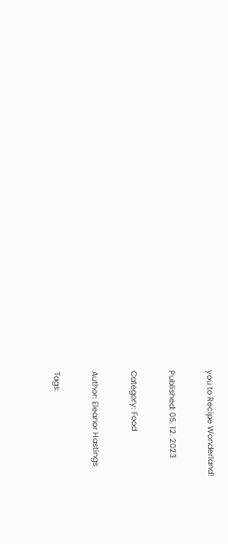you to Recipe Wonderland!

Published: 05. 12. 2023

Category: Food

Author: Eleanor Hastings

Tags: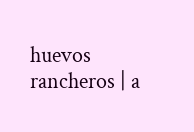huevos rancheros | a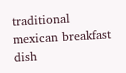traditional mexican breakfast dish